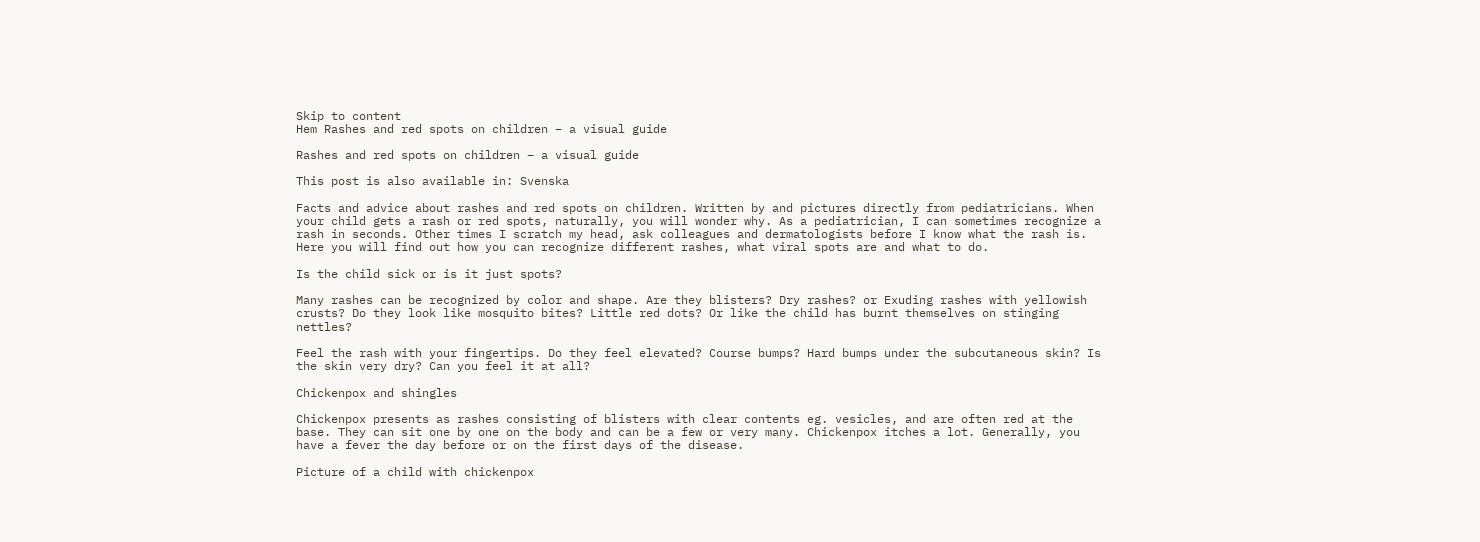Skip to content
Hem Rashes and red spots on children – a visual guide

Rashes and red spots on children – a visual guide

This post is also available in: Svenska

Facts and advice about rashes and red spots on children. Written by and pictures directly from pediatricians. When your child gets a rash or red spots, naturally, you will wonder why. As a pediatrician, I can sometimes recognize a rash in seconds. Other times I scratch my head, ask colleagues and dermatologists before I know what the rash is. Here you will find out how you can recognize different rashes, what viral spots are and what to do.

Is the child sick or is it just spots?

Many rashes can be recognized by color and shape. Are they blisters? Dry rashes? or Exuding rashes with yellowish crusts? Do they look like mosquito bites? Little red dots? Or like the child has burnt themselves on stinging nettles?

Feel the rash with your fingertips. Do they feel elevated? Course bumps? Hard bumps under the subcutaneous skin? Is the skin very dry? Can you feel it at all?

Chickenpox and shingles

Chickenpox presents as rashes consisting of blisters with clear contents eg. vesicles, and are often red at the base. They can sit one by one on the body and can be a few or very many. Chickenpox itches a lot. Generally, you have a fever the day before or on the first days of the disease.

Picture of a child with chickenpox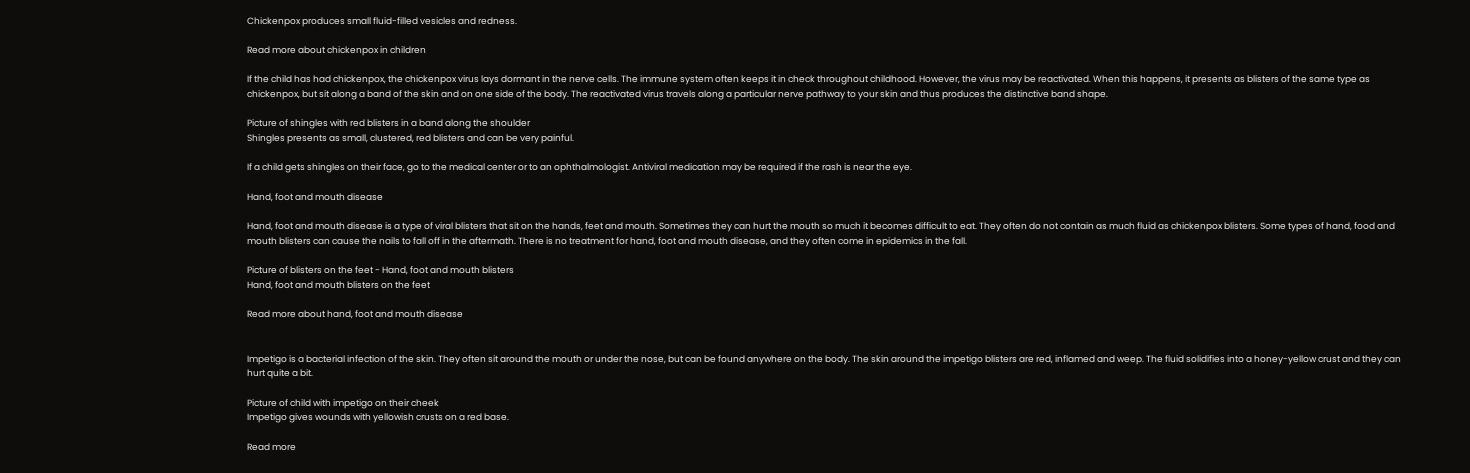Chickenpox produces small fluid-filled vesicles and redness.

Read more about chickenpox in children

If the child has had chickenpox, the chickenpox virus lays dormant in the nerve cells. The immune system often keeps it in check throughout childhood. However, the virus may be reactivated. When this happens, it presents as blisters of the same type as chickenpox, but sit along a band of the skin and on one side of the body. The reactivated virus travels along a particular nerve pathway to your skin and thus produces the distinctive band shape.

Picture of shingles with red blisters in a band along the shoulder
Shingles presents as small, clustered, red blisters and can be very painful.

If a child gets shingles on their face, go to the medical center or to an ophthalmologist. Antiviral medication may be required if the rash is near the eye.

Hand, foot and mouth disease

Hand, foot and mouth disease is a type of viral blisters that sit on the hands, feet and mouth. Sometimes they can hurt the mouth so much it becomes difficult to eat. They often do not contain as much fluid as chickenpox blisters. Some types of hand, food and mouth blisters can cause the nails to fall off in the aftermath. There is no treatment for hand, foot and mouth disease, and they often come in epidemics in the fall.

Picture of blisters on the feet - Hand, foot and mouth blisters
Hand, foot and mouth blisters on the feet

Read more about hand, foot and mouth disease


Impetigo is a bacterial infection of the skin. They often sit around the mouth or under the nose, but can be found anywhere on the body. The skin around the impetigo blisters are red, inflamed and weep. The fluid solidifies into a honey-yellow crust and they can hurt quite a bit.

Picture of child with impetigo on their cheek
Impetigo gives wounds with yellowish crusts on a red base.

Read more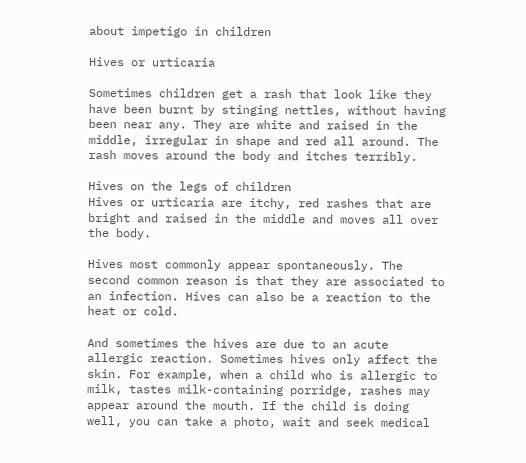about impetigo in children

Hives or urticaria

Sometimes children get a rash that look like they have been burnt by stinging nettles, without having been near any. They are white and raised in the middle, irregular in shape and red all around. The rash moves around the body and itches terribly.

Hives on the legs of children
Hives or urticaria are itchy, red rashes that are bright and raised in the middle and moves all over the body.

Hives most commonly appear spontaneously. The second common reason is that they are associated to an infection. Hives can also be a reaction to the heat or cold.

And sometimes the hives are due to an acute allergic reaction. Sometimes hives only affect the skin. For example, when a child who is allergic to milk, tastes milk-containing porridge, rashes may appear around the mouth. If the child is doing well, you can take a photo, wait and seek medical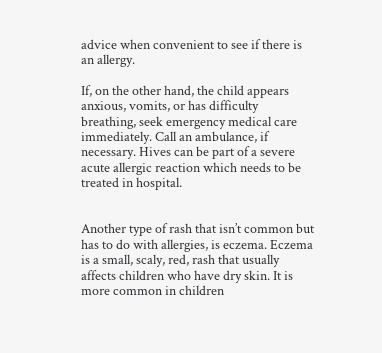advice when convenient to see if there is an allergy.

If, on the other hand, the child appears anxious, vomits, or has difficulty breathing, seek emergency medical care immediately. Call an ambulance, if necessary. Hives can be part of a severe acute allergic reaction which needs to be treated in hospital.


Another type of rash that isn’t common but has to do with allergies, is eczema. Eczema is a small, scaly, red, rash that usually affects children who have dry skin. It is more common in children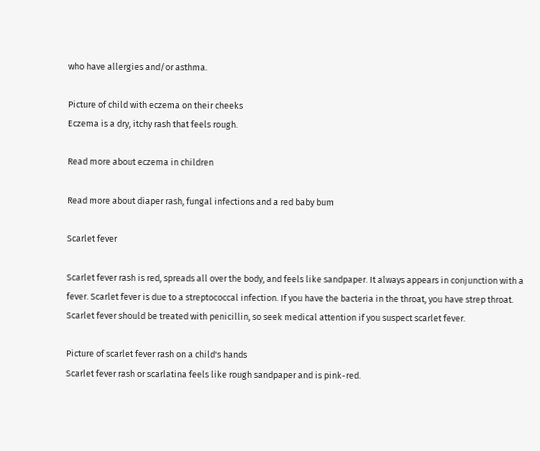who have allergies and/or asthma.

Picture of child with eczema on their cheeks
Eczema is a dry, itchy rash that feels rough.

Read more about eczema in children

Read more about diaper rash, fungal infections and a red baby bum

Scarlet fever

Scarlet fever rash is red, spreads all over the body, and feels like sandpaper. It always appears in conjunction with a fever. Scarlet fever is due to a streptococcal infection. If you have the bacteria in the throat, you have strep throat. Scarlet fever should be treated with penicillin, so seek medical attention if you suspect scarlet fever.

Picture of scarlet fever rash on a child's hands
Scarlet fever rash or scarlatina feels like rough sandpaper and is pink-red.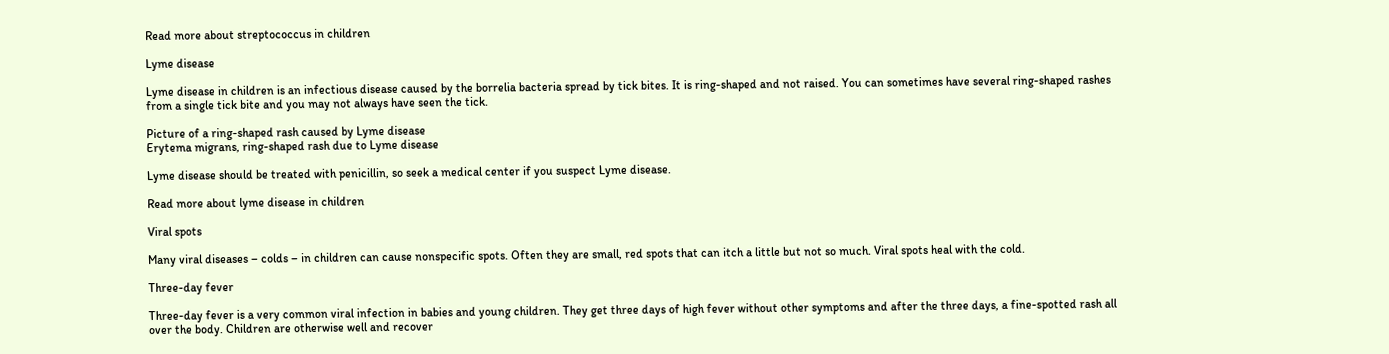Read more about streptococcus in children

Lyme disease

Lyme disease in children is an infectious disease caused by the borrelia bacteria spread by tick bites. It is ring-shaped and not raised. You can sometimes have several ring-shaped rashes from a single tick bite and you may not always have seen the tick.

Picture of a ring-shaped rash caused by Lyme disease
Erytema migrans, ring-shaped rash due to Lyme disease

Lyme disease should be treated with penicillin, so seek a medical center if you suspect Lyme disease.

Read more about lyme disease in children

Viral spots

Many viral diseases – colds – in children can cause nonspecific spots. Often they are small, red spots that can itch a little but not so much. Viral spots heal with the cold.

Three-day fever

Three-day fever is a very common viral infection in babies and young children. They get three days of high fever without other symptoms and after the three days, a fine-spotted rash all over the body. Children are otherwise well and recover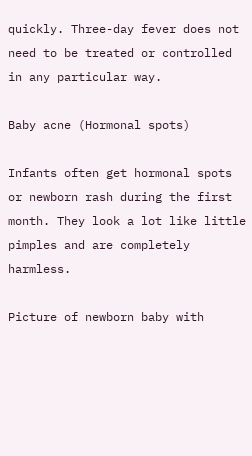quickly. Three-day fever does not need to be treated or controlled in any particular way.

Baby acne (Hormonal spots)

Infants often get hormonal spots or newborn rash during the first month. They look a lot like little pimples and are completely harmless.

Picture of newborn baby with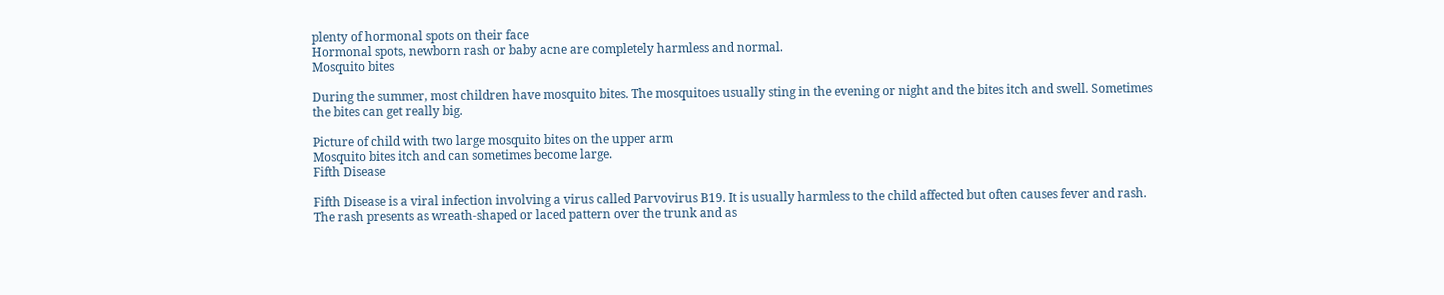plenty of hormonal spots on their face
Hormonal spots, newborn rash or baby acne are completely harmless and normal.
Mosquito bites

During the summer, most children have mosquito bites. The mosquitoes usually sting in the evening or night and the bites itch and swell. Sometimes the bites can get really big.

Picture of child with two large mosquito bites on the upper arm
Mosquito bites itch and can sometimes become large.
Fifth Disease

Fifth Disease is a viral infection involving a virus called Parvovirus B19. It is usually harmless to the child affected but often causes fever and rash. The rash presents as wreath-shaped or laced pattern over the trunk and as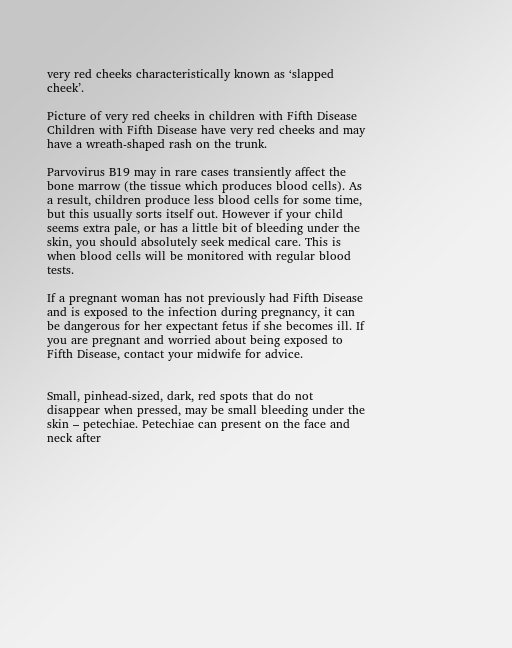very red cheeks characteristically known as ‘slapped cheek’.

Picture of very red cheeks in children with Fifth Disease
Children with Fifth Disease have very red cheeks and may have a wreath-shaped rash on the trunk.

Parvovirus B19 may in rare cases transiently affect the bone marrow (the tissue which produces blood cells). As a result, children produce less blood cells for some time, but this usually sorts itself out. However if your child seems extra pale, or has a little bit of bleeding under the skin, you should absolutely seek medical care. This is when blood cells will be monitored with regular blood tests.

If a pregnant woman has not previously had Fifth Disease and is exposed to the infection during pregnancy, it can be dangerous for her expectant fetus if she becomes ill. If you are pregnant and worried about being exposed to Fifth Disease, contact your midwife for advice.


Small, pinhead-sized, dark, red spots that do not disappear when pressed, may be small bleeding under the skin – petechiae. Petechiae can present on the face and neck after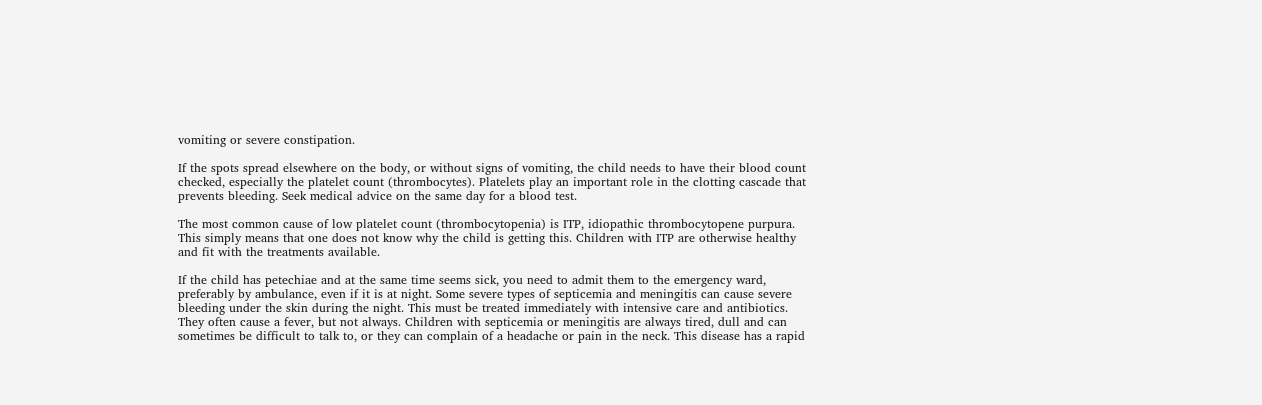vomiting or severe constipation.

If the spots spread elsewhere on the body, or without signs of vomiting, the child needs to have their blood count checked, especially the platelet count (thrombocytes). Platelets play an important role in the clotting cascade that prevents bleeding. Seek medical advice on the same day for a blood test.

The most common cause of low platelet count (thrombocytopenia) is ITP, idiopathic thrombocytopene purpura. This simply means that one does not know why the child is getting this. Children with ITP are otherwise healthy and fit with the treatments available.

If the child has petechiae and at the same time seems sick, you need to admit them to the emergency ward, preferably by ambulance, even if it is at night. Some severe types of septicemia and meningitis can cause severe bleeding under the skin during the night. This must be treated immediately with intensive care and antibiotics. They often cause a fever, but not always. Children with septicemia or meningitis are always tired, dull and can sometimes be difficult to talk to, or they can complain of a headache or pain in the neck. This disease has a rapid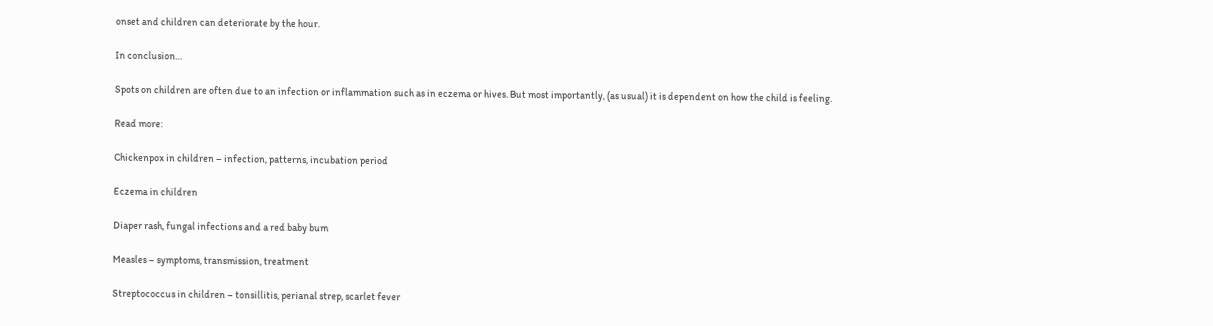onset and children can deteriorate by the hour.

In conclusion…

Spots on children are often due to an infection or inflammation such as in eczema or hives. But most importantly, (as usual) it is dependent on how the child is feeling.

Read more:

Chickenpox in children – infection, patterns, incubation period

Eczema in children

Diaper rash, fungal infections and a red baby bum

Measles – symptoms, transmission, treatment

Streptococcus in children – tonsillitis, perianal strep, scarlet fever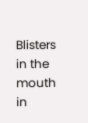Blisters in the mouth in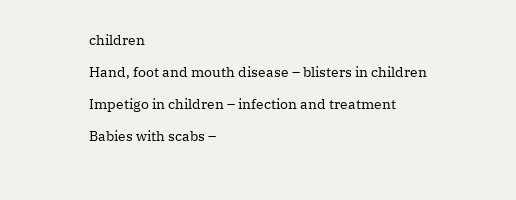children

Hand, foot and mouth disease – blisters in children

Impetigo in children – infection and treatment

Babies with scabs –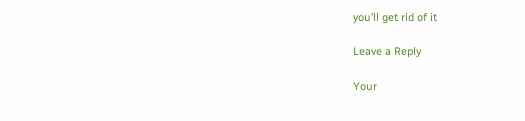you’ll get rid of it

Leave a Reply

Your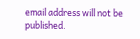email address will not be published.